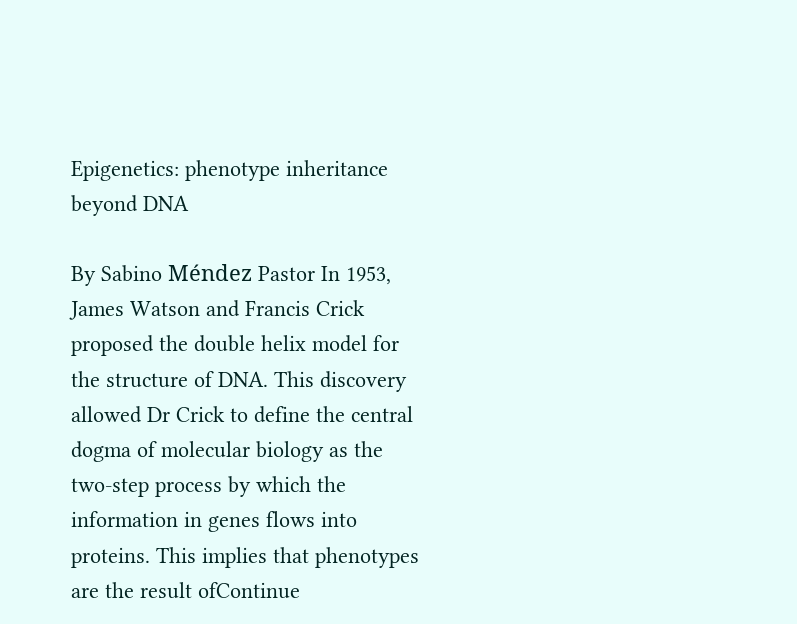Epigenetics: phenotype inheritance beyond DNA

By Sabino Méndez Pastor In 1953, James Watson and Francis Crick proposed the double helix model for the structure of DNA. This discovery allowed Dr Crick to define the central dogma of molecular biology as the two-step process by which the information in genes flows into proteins. This implies that phenotypes are the result ofContinue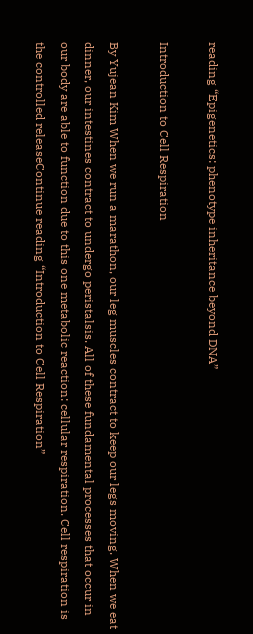reading “Epigenetics: phenotype inheritance beyond DNA”

Introduction to Cell Respiration

By Yujean Kim When we run a marathon, our leg muscles contract to keep our legs moving. When we eat dinner, our intestines contract to undergo peristalsis. All of these fundamental processes that occur in our body are able to function due to this one metabolic reaction: cellular respiration. Cell respiration is the controlled releaseContinue reading “Introduction to Cell Respiration”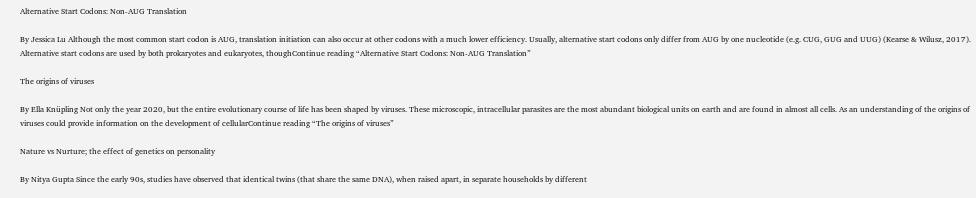Alternative Start Codons: Non-AUG Translation

By Jessica Lu Although the most common start codon is AUG, translation initiation can also occur at other codons with a much lower efficiency. Usually, alternative start codons only differ from AUG by one nucleotide (e.g. CUG, GUG and UUG) (Kearse & Wilusz, 2017). Alternative start codons are used by both prokaryotes and eukaryotes, thoughContinue reading “Alternative Start Codons: Non-AUG Translation”

The origins of viruses

By Ella Knüpling Not only the year 2020, but the entire evolutionary course of life has been shaped by viruses. These microscopic, intracellular parasites are the most abundant biological units on earth and are found in almost all cells. As an understanding of the origins of viruses could provide information on the development of cellularContinue reading “The origins of viruses”

Nature vs Nurture; the effect of genetics on personality

By Nitya Gupta Since the early 90s, studies have observed that identical twins (that share the same DNA), when raised apart, in separate households by different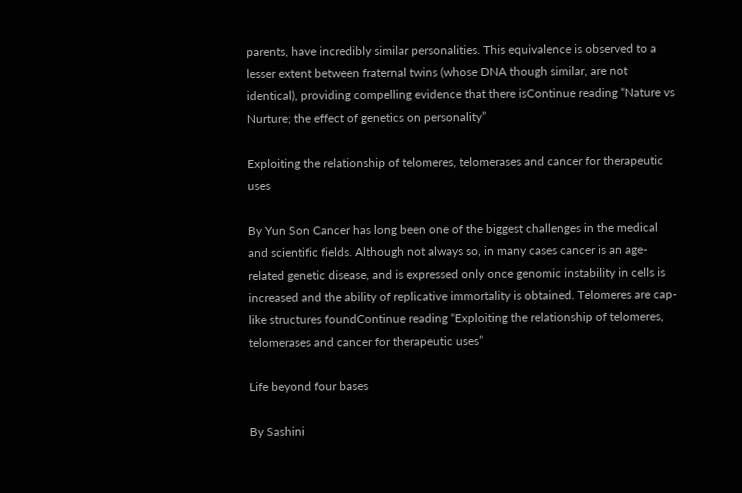parents, have incredibly similar personalities. This equivalence is observed to a lesser extent between fraternal twins (whose DNA though similar, are not identical), providing compelling evidence that there isContinue reading “Nature vs Nurture; the effect of genetics on personality”

Exploiting the relationship of telomeres, telomerases and cancer for therapeutic uses

By Yun Son Cancer has long been one of the biggest challenges in the medical and scientific fields. Although not always so, in many cases cancer is an age-related genetic disease, and is expressed only once genomic instability in cells is increased and the ability of replicative immortality is obtained. Telomeres are cap-like structures foundContinue reading “Exploiting the relationship of telomeres, telomerases and cancer for therapeutic uses”

Life beyond four bases

By Sashini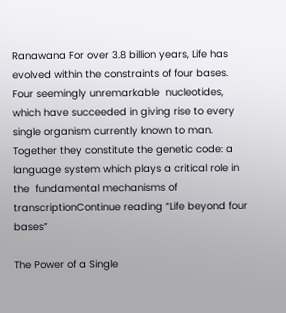Ranawana For over 3.8 billion years, Life has evolved within the constraints of four bases. Four seemingly unremarkable  nucleotides, which have succeeded in giving rise to every single organism currently known to man. Together they constitute the genetic code: a language system which plays a critical role in the  fundamental mechanisms of transcriptionContinue reading “Life beyond four bases”

The Power of a Single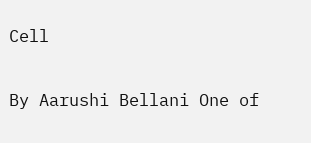Cell

By Aarushi Bellani One of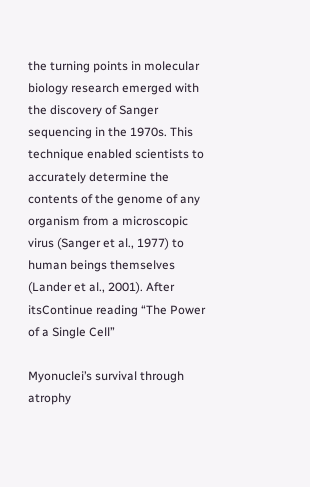the turning points in molecular biology research emerged with the discovery of Sanger sequencing in the 1970s. This technique enabled scientists to accurately determine the contents of the genome of any organism from a microscopic virus (Sanger et al., 1977) to human beings themselves (Lander et al., 2001). After itsContinue reading “The Power of a Single Cell”

Myonuclei’s survival through atrophy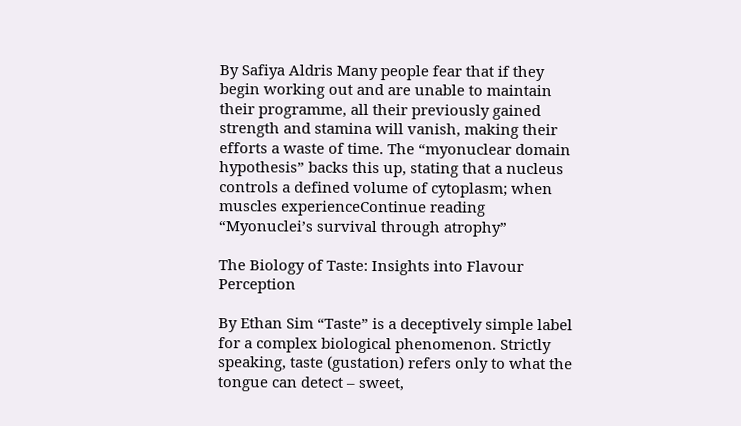By Safiya Aldris Many people fear that if they begin working out and are unable to maintain their programme, all their previously gained strength and stamina will vanish, making their efforts a waste of time. The “myonuclear domain hypothesis” backs this up, stating that a nucleus controls a defined volume of cytoplasm; when muscles experienceContinue reading “Myonuclei’s survival through atrophy”

The Biology of Taste: Insights into Flavour Perception

By Ethan Sim “Taste” is a deceptively simple label for a complex biological phenomenon. Strictly speaking, taste (gustation) refers only to what the tongue can detect – sweet,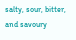salty, sour, bitter, and savoury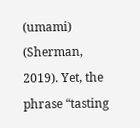(umami) (Sherman, 2019). Yet, the phrase “tasting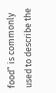food” is commonly used to describe the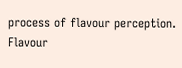process of flavour perception. Flavour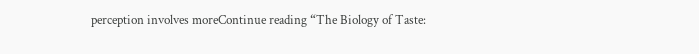perception involves moreContinue reading “The Biology of Taste: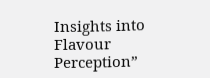Insights into Flavour Perception”